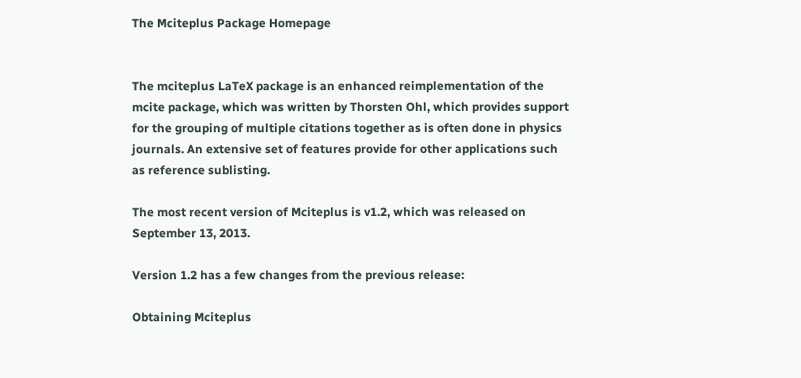The Mciteplus Package Homepage


The mciteplus LaTeX package is an enhanced reimplementation of the mcite package, which was written by Thorsten Ohl, which provides support for the grouping of multiple citations together as is often done in physics journals. An extensive set of features provide for other applications such as reference sublisting.

The most recent version of Mciteplus is v1.2, which was released on September 13, 2013.

Version 1.2 has a few changes from the previous release:

Obtaining Mciteplus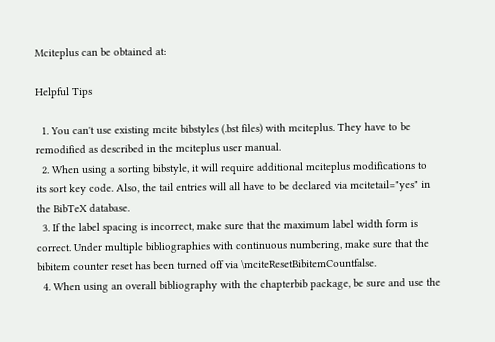Mciteplus can be obtained at:

Helpful Tips

  1. You can't use existing mcite bibstyles (.bst files) with mciteplus. They have to be remodified as described in the mciteplus user manual.
  2. When using a sorting bibstyle, it will require additional mciteplus modifications to its sort key code. Also, the tail entries will all have to be declared via mcitetail="yes" in the BibTeX database.
  3. If the label spacing is incorrect, make sure that the maximum label width form is correct. Under multiple bibliographies with continuous numbering, make sure that the bibitem counter reset has been turned off via \mciteResetBibitemCountfalse.
  4. When using an overall bibliography with the chapterbib package, be sure and use the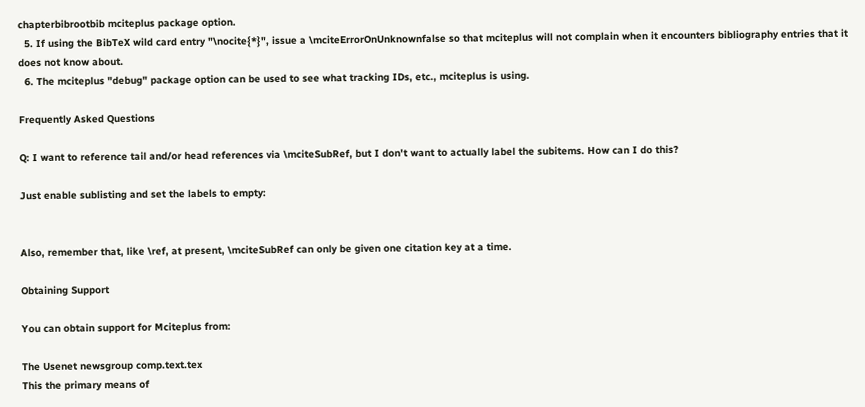chapterbibrootbib mciteplus package option.
  5. If using the BibTeX wild card entry "\nocite{*}", issue a \mciteErrorOnUnknownfalse so that mciteplus will not complain when it encounters bibliography entries that it does not know about.
  6. The mciteplus "debug" package option can be used to see what tracking IDs, etc., mciteplus is using.

Frequently Asked Questions

Q: I want to reference tail and/or head references via \mciteSubRef, but I don't want to actually label the subitems. How can I do this?

Just enable sublisting and set the labels to empty:


Also, remember that, like \ref, at present, \mciteSubRef can only be given one citation key at a time.

Obtaining Support

You can obtain support for Mciteplus from:

The Usenet newsgroup comp.text.tex
This the primary means of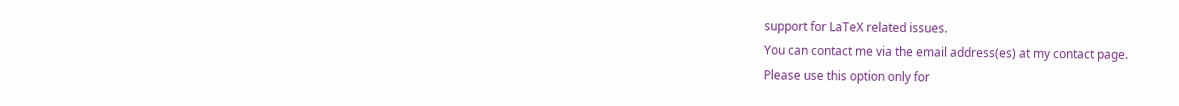support for LaTeX related issues.
You can contact me via the email address(es) at my contact page.
Please use this option only for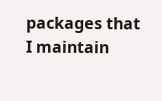packages that I maintain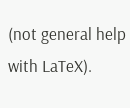(not general help with LaTeX).